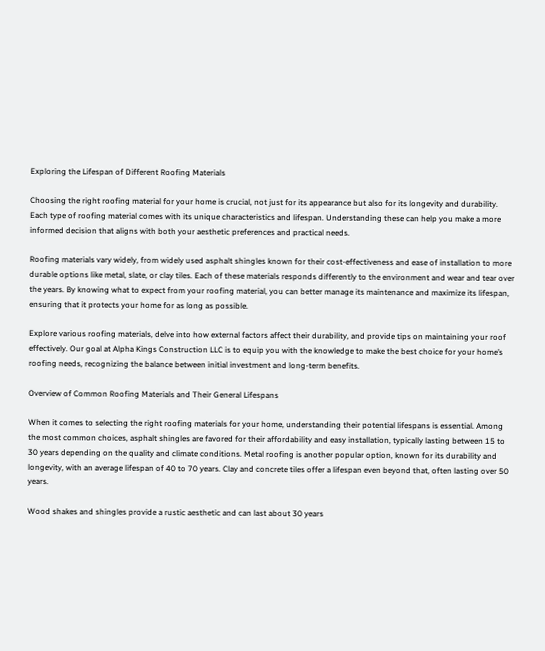Exploring the Lifespan of Different Roofing Materials

Choosing the right roofing material for your home is crucial, not just for its appearance but also for its longevity and durability. Each type of roofing material comes with its unique characteristics and lifespan. Understanding these can help you make a more informed decision that aligns with both your aesthetic preferences and practical needs.

Roofing materials vary widely, from widely used asphalt shingles known for their cost-effectiveness and ease of installation to more durable options like metal, slate, or clay tiles. Each of these materials responds differently to the environment and wear and tear over the years. By knowing what to expect from your roofing material, you can better manage its maintenance and maximize its lifespan, ensuring that it protects your home for as long as possible.

Explore various roofing materials, delve into how external factors affect their durability, and provide tips on maintaining your roof effectively. Our goal at Alpha Kings Construction LLC is to equip you with the knowledge to make the best choice for your home’s roofing needs, recognizing the balance between initial investment and long-term benefits.

Overview of Common Roofing Materials and Their General Lifespans

When it comes to selecting the right roofing materials for your home, understanding their potential lifespans is essential. Among the most common choices, asphalt shingles are favored for their affordability and easy installation, typically lasting between 15 to 30 years depending on the quality and climate conditions. Metal roofing is another popular option, known for its durability and longevity, with an average lifespan of 40 to 70 years. Clay and concrete tiles offer a lifespan even beyond that, often lasting over 50 years.

Wood shakes and shingles provide a rustic aesthetic and can last about 30 years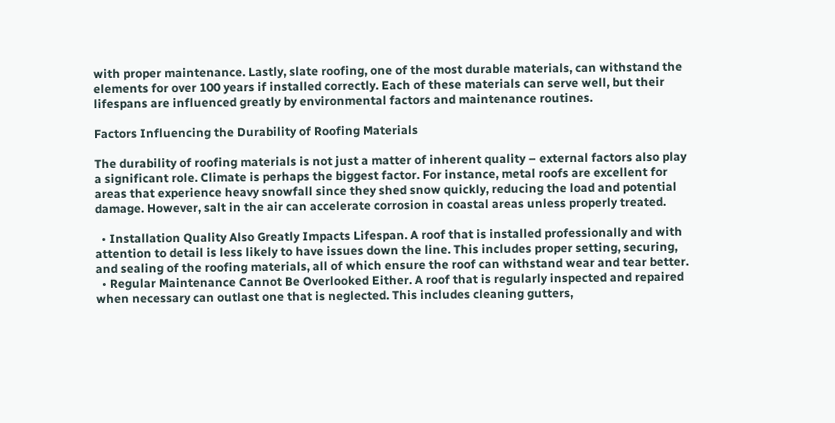with proper maintenance. Lastly, slate roofing, one of the most durable materials, can withstand the elements for over 100 years if installed correctly. Each of these materials can serve well, but their lifespans are influenced greatly by environmental factors and maintenance routines.

Factors Influencing the Durability of Roofing Materials

The durability of roofing materials is not just a matter of inherent quality – external factors also play a significant role. Climate is perhaps the biggest factor. For instance, metal roofs are excellent for areas that experience heavy snowfall since they shed snow quickly, reducing the load and potential damage. However, salt in the air can accelerate corrosion in coastal areas unless properly treated.

  • Installation Quality Also Greatly Impacts Lifespan. A roof that is installed professionally and with attention to detail is less likely to have issues down the line. This includes proper setting, securing, and sealing of the roofing materials, all of which ensure the roof can withstand wear and tear better.
  • Regular Maintenance Cannot Be Overlooked Either. A roof that is regularly inspected and repaired when necessary can outlast one that is neglected. This includes cleaning gutters,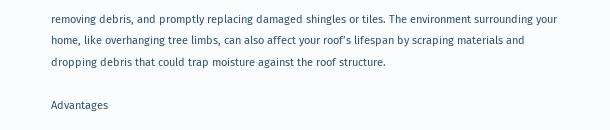removing debris, and promptly replacing damaged shingles or tiles. The environment surrounding your home, like overhanging tree limbs, can also affect your roof’s lifespan by scraping materials and dropping debris that could trap moisture against the roof structure.

Advantages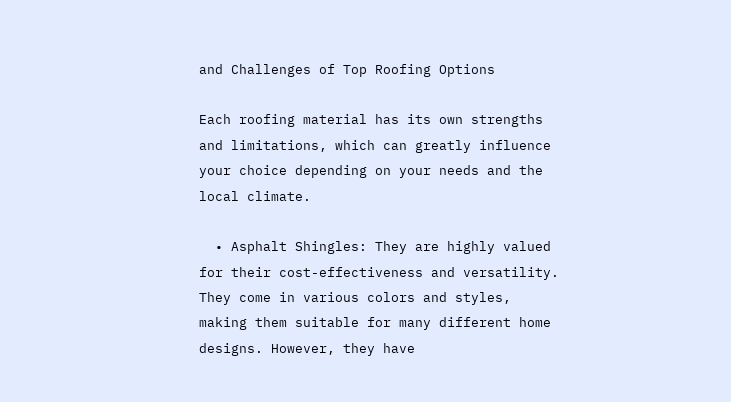and Challenges of Top Roofing Options

Each roofing material has its own strengths and limitations, which can greatly influence your choice depending on your needs and the local climate.

  • Asphalt Shingles: They are highly valued for their cost-effectiveness and versatility. They come in various colors and styles, making them suitable for many different home designs. However, they have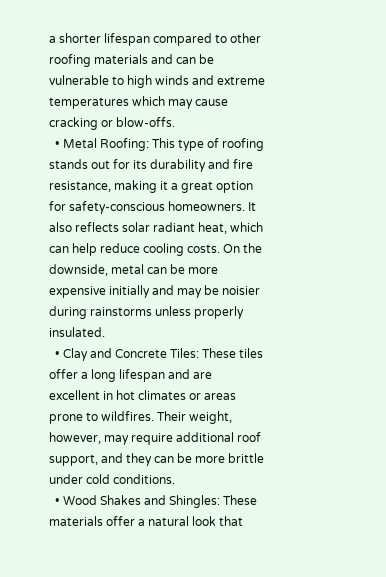a shorter lifespan compared to other roofing materials and can be vulnerable to high winds and extreme temperatures which may cause cracking or blow-offs.
  • Metal Roofing: This type of roofing stands out for its durability and fire resistance, making it a great option for safety-conscious homeowners. It also reflects solar radiant heat, which can help reduce cooling costs. On the downside, metal can be more expensive initially and may be noisier during rainstorms unless properly insulated.
  • Clay and Concrete Tiles: These tiles offer a long lifespan and are excellent in hot climates or areas prone to wildfires. Their weight, however, may require additional roof support, and they can be more brittle under cold conditions.
  • Wood Shakes and Shingles: These materials offer a natural look that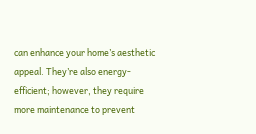can enhance your home’s aesthetic appeal. They’re also energy-efficient; however, they require more maintenance to prevent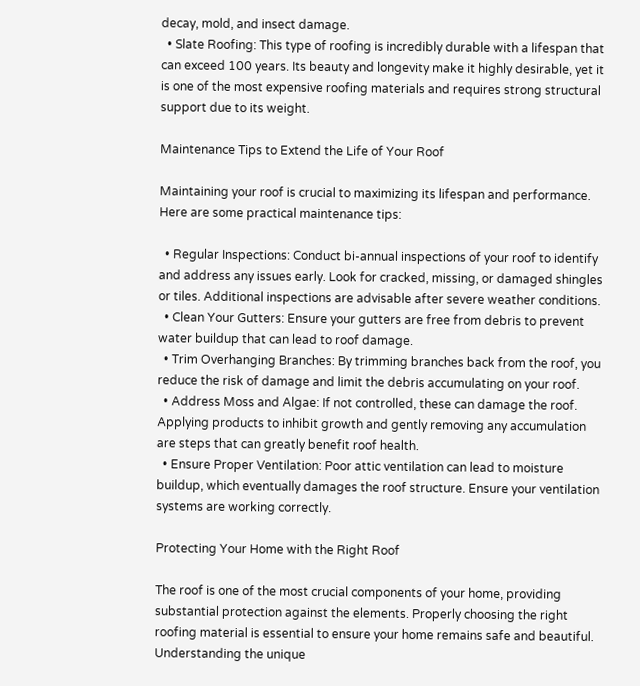decay, mold, and insect damage.
  • Slate Roofing: This type of roofing is incredibly durable with a lifespan that can exceed 100 years. Its beauty and longevity make it highly desirable, yet it is one of the most expensive roofing materials and requires strong structural support due to its weight.

Maintenance Tips to Extend the Life of Your Roof

Maintaining your roof is crucial to maximizing its lifespan and performance. Here are some practical maintenance tips:

  • Regular Inspections: Conduct bi-annual inspections of your roof to identify and address any issues early. Look for cracked, missing, or damaged shingles or tiles. Additional inspections are advisable after severe weather conditions.
  • Clean Your Gutters: Ensure your gutters are free from debris to prevent water buildup that can lead to roof damage.
  • Trim Overhanging Branches: By trimming branches back from the roof, you reduce the risk of damage and limit the debris accumulating on your roof.
  • Address Moss and Algae: If not controlled, these can damage the roof. Applying products to inhibit growth and gently removing any accumulation are steps that can greatly benefit roof health.
  • Ensure Proper Ventilation: Poor attic ventilation can lead to moisture buildup, which eventually damages the roof structure. Ensure your ventilation systems are working correctly.

Protecting Your Home with the Right Roof

The roof is one of the most crucial components of your home, providing substantial protection against the elements. Properly choosing the right roofing material is essential to ensure your home remains safe and beautiful. Understanding the unique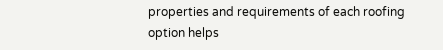properties and requirements of each roofing option helps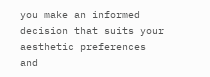you make an informed decision that suits your aesthetic preferences and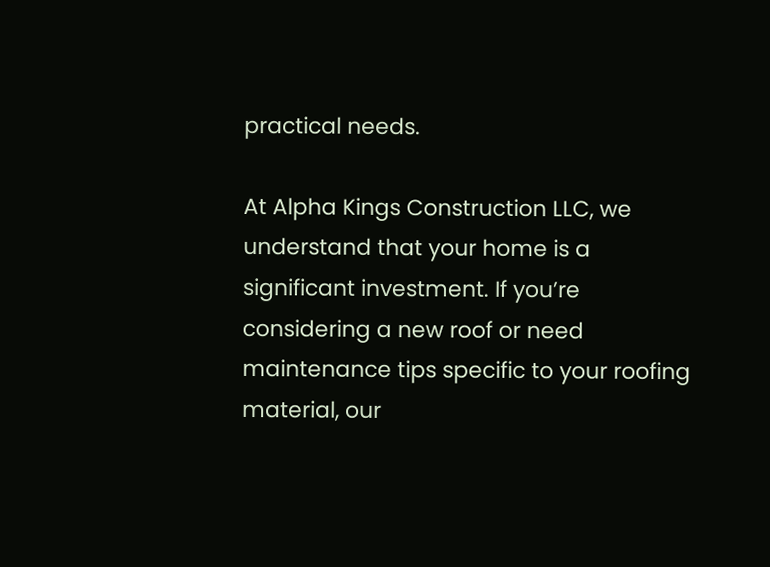practical needs.

At Alpha Kings Construction LLC, we understand that your home is a significant investment. If you’re considering a new roof or need maintenance tips specific to your roofing material, our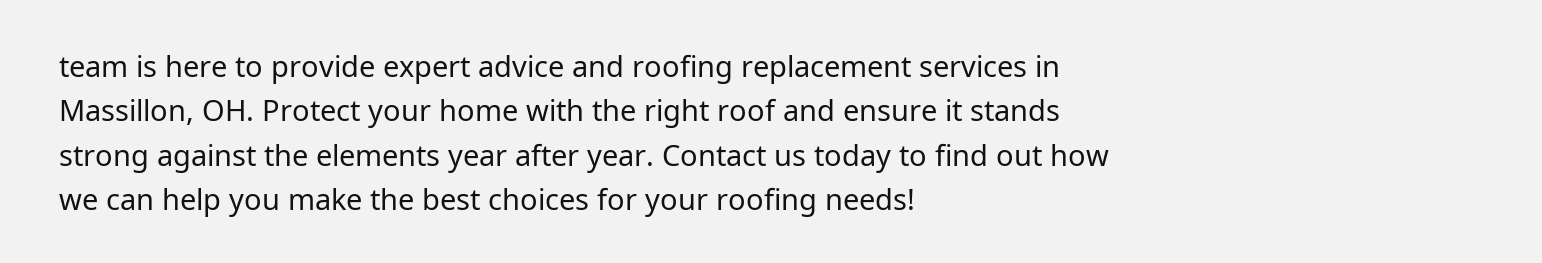team is here to provide expert advice and roofing replacement services in Massillon, OH. Protect your home with the right roof and ensure it stands strong against the elements year after year. Contact us today to find out how we can help you make the best choices for your roofing needs!